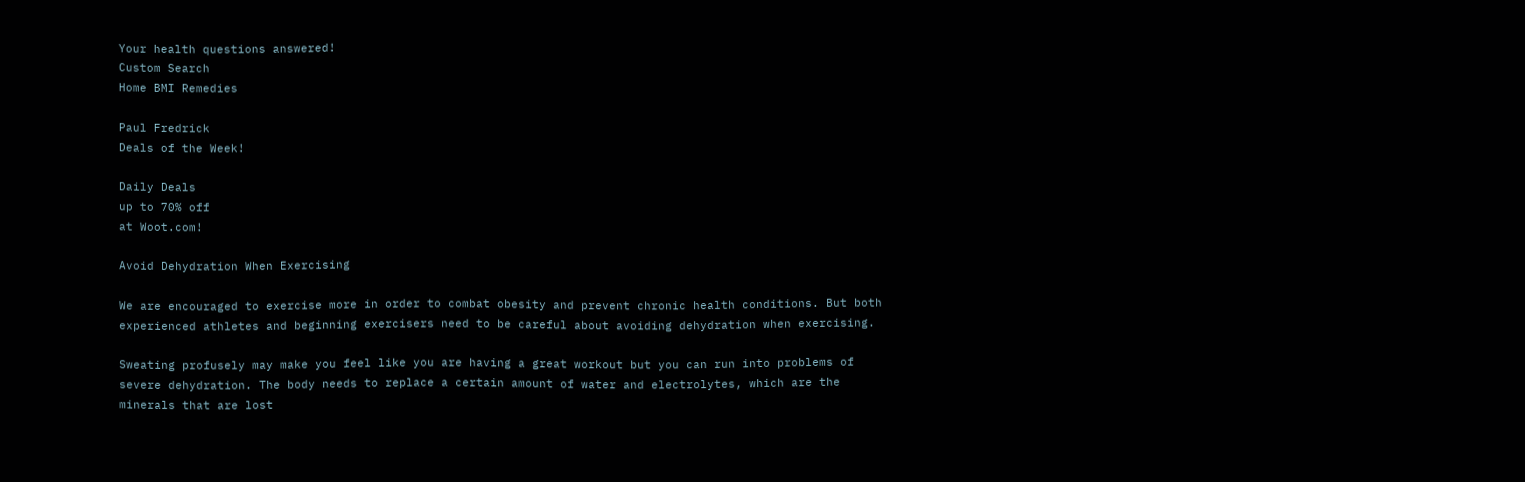Your health questions answered!
Custom Search
Home BMI Remedies

Paul Fredrick
Deals of the Week!

Daily Deals
up to 70% off
at Woot.com!

Avoid Dehydration When Exercising

We are encouraged to exercise more in order to combat obesity and prevent chronic health conditions. But both experienced athletes and beginning exercisers need to be careful about avoiding dehydration when exercising.

Sweating profusely may make you feel like you are having a great workout but you can run into problems of severe dehydration. The body needs to replace a certain amount of water and electrolytes, which are the minerals that are lost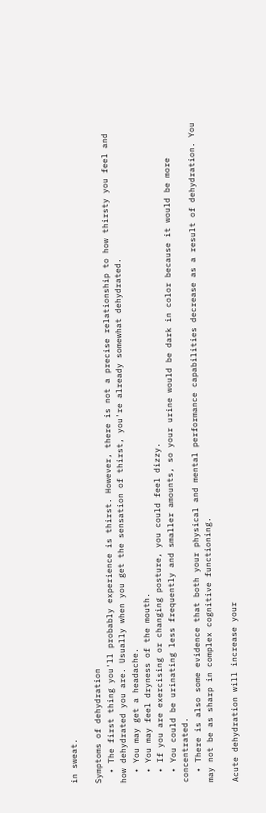in sweat.

Symptoms of dehydration
  • The first thing you'll probably experience is thirst. However, there is not a precise relationship to how thirsty you feel and how dehydrated you are. Usually when you get the sensation of thirst, you're already somewhat dehydrated.
  • You may get a headache.
  • You may feel dryness of the mouth.
  • If you are exercising or changing posture, you could feel dizzy.
  • You could be urinating less frequently and smaller amounts, so your urine would be dark in color because it would be more concentrated.
  • There is also some evidence that both your physical and mental performance capabilities decrease as a result of dehydration. You may not be as sharp in complex cognitive functioning.

Acute dehydration will increase your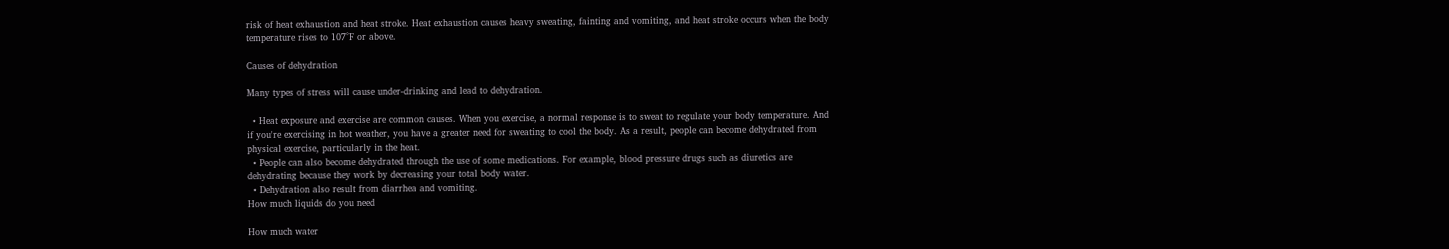risk of heat exhaustion and heat stroke. Heat exhaustion causes heavy sweating, fainting and vomiting, and heat stroke occurs when the body temperature rises to 107°F or above.

Causes of dehydration

Many types of stress will cause under-drinking and lead to dehydration.

  • Heat exposure and exercise are common causes. When you exercise, a normal response is to sweat to regulate your body temperature. And if you're exercising in hot weather, you have a greater need for sweating to cool the body. As a result, people can become dehydrated from physical exercise, particularly in the heat.
  • People can also become dehydrated through the use of some medications. For example, blood pressure drugs such as diuretics are dehydrating because they work by decreasing your total body water.
  • Dehydration also result from diarrhea and vomiting.
How much liquids do you need

How much water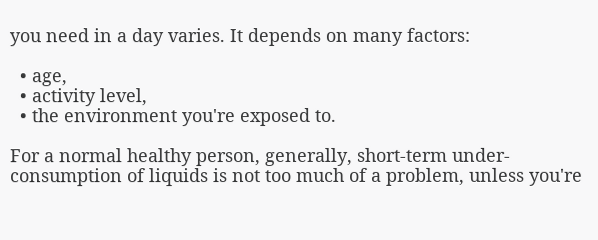you need in a day varies. It depends on many factors:

  • age,
  • activity level,
  • the environment you're exposed to.

For a normal healthy person, generally, short-term under-consumption of liquids is not too much of a problem, unless you're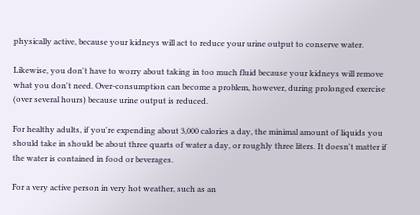physically active, because your kidneys will act to reduce your urine output to conserve water.

Likewise, you don't have to worry about taking in too much fluid because your kidneys will remove what you don't need. Over-consumption can become a problem, however, during prolonged exercise (over several hours) because urine output is reduced.

For healthy adults, if you're expending about 3,000 calories a day, the minimal amount of liquids you should take in should be about three quarts of water a day, or roughly three liters. It doesn't matter if the water is contained in food or beverages.

For a very active person in very hot weather, such as an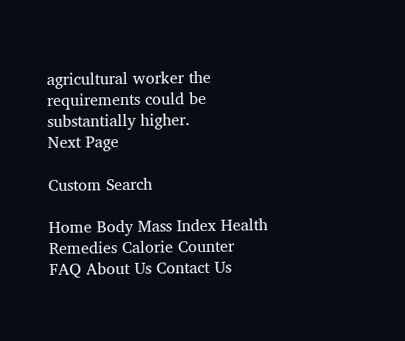agricultural worker the requirements could be substantially higher.
Next Page

Custom Search

Home Body Mass Index Health Remedies Calorie Counter
FAQ About Us Contact Us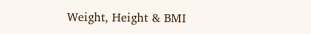Weight, Height & BMI